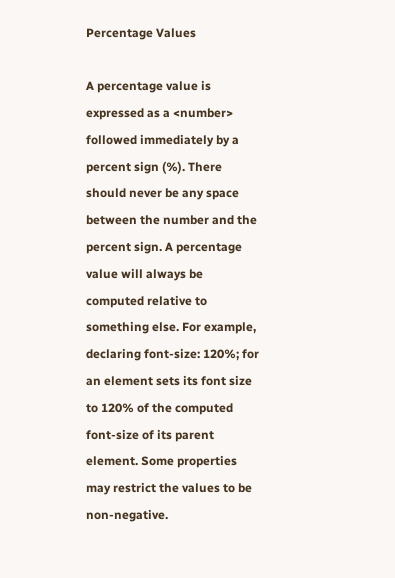Percentage Values

A percentage value is expressed as a <number> followed immediately by a percent sign (%). There should never be any space between the number and the percent sign. A percentage value will always be computed relative to something else. For example, declaring font-size: 120%; for an element sets its font size to 120% of the computed font-size of its parent element. Some properties may restrict the values to be non-negative.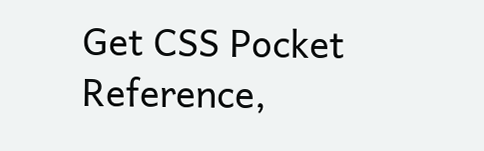Get CSS Pocket Reference,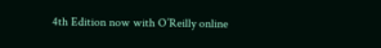4th Edition now with O’Reilly online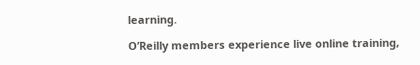learning.

O’Reilly members experience live online training,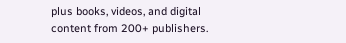plus books, videos, and digital content from 200+ publishers.